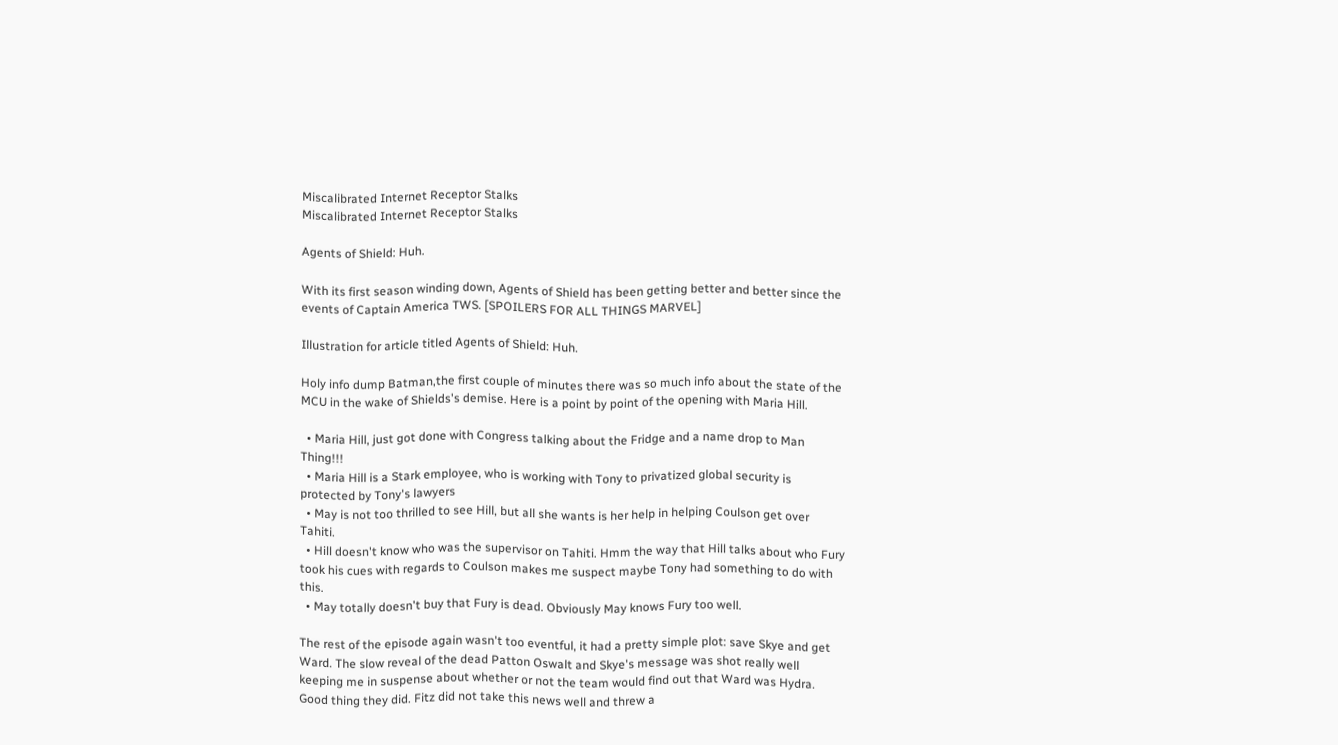Miscalibrated Internet Receptor Stalks
Miscalibrated Internet Receptor Stalks

Agents of Shield: Huh.

With its first season winding down, Agents of Shield has been getting better and better since the events of Captain America TWS. [SPOILERS FOR ALL THINGS MARVEL]

Illustration for article titled Agents of Shield: Huh.

Holy info dump Batman,the first couple of minutes there was so much info about the state of the MCU in the wake of Shields's demise. Here is a point by point of the opening with Maria Hill.

  • Maria Hill, just got done with Congress talking about the Fridge and a name drop to Man Thing!!!
  • Maria Hill is a Stark employee, who is working with Tony to privatized global security is protected by Tony's lawyers
  • May is not too thrilled to see Hill, but all she wants is her help in helping Coulson get over Tahiti.
  • Hill doesn't know who was the supervisor on Tahiti. Hmm the way that Hill talks about who Fury took his cues with regards to Coulson makes me suspect maybe Tony had something to do with this.
  • May totally doesn't buy that Fury is dead. Obviously May knows Fury too well.

The rest of the episode again wasn't too eventful, it had a pretty simple plot: save Skye and get Ward. The slow reveal of the dead Patton Oswalt and Skye's message was shot really well keeping me in suspense about whether or not the team would find out that Ward was Hydra. Good thing they did. Fitz did not take this news well and threw a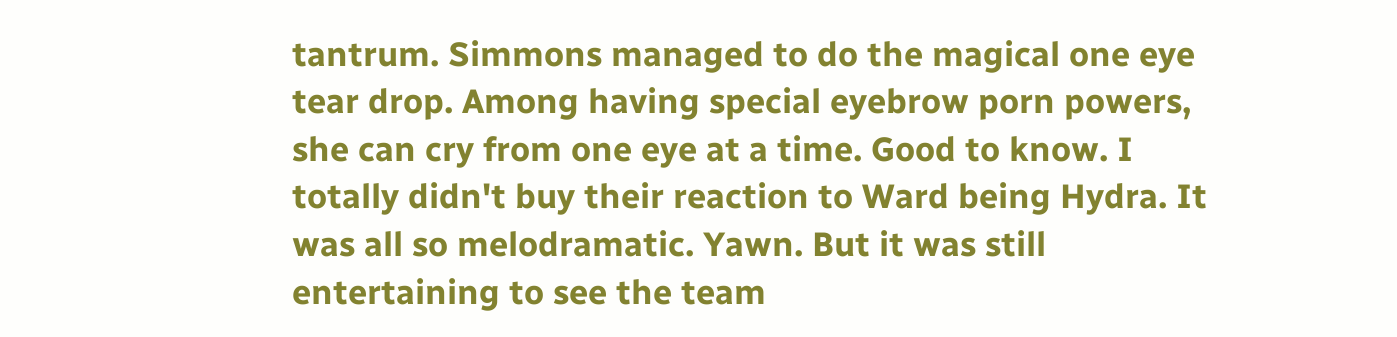tantrum. Simmons managed to do the magical one eye tear drop. Among having special eyebrow porn powers, she can cry from one eye at a time. Good to know. I totally didn't buy their reaction to Ward being Hydra. It was all so melodramatic. Yawn. But it was still entertaining to see the team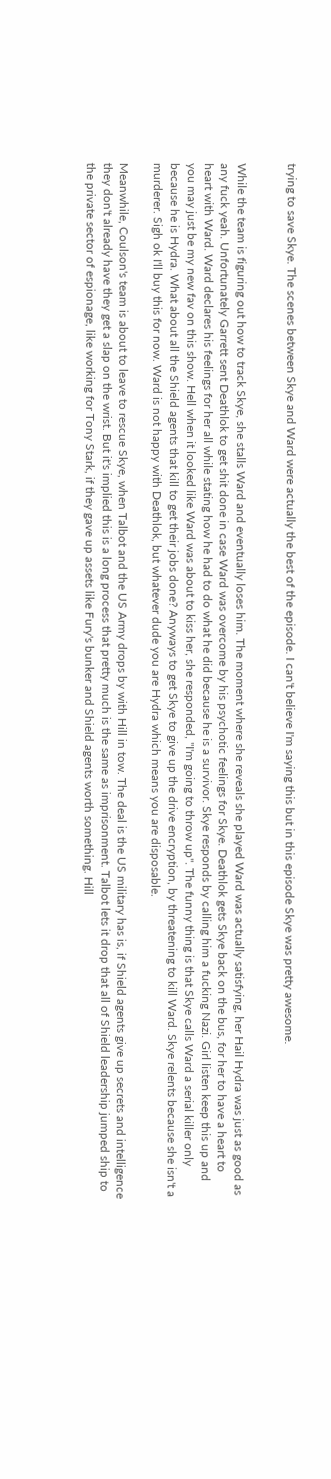trying to save Skye. The scenes between Skye and Ward were actually the best of the episode. I can't believe I'm saying this but in this episode Skye was pretty awesome.


While the team is figuring out how to track Skye, she stalls Ward and eventually loses him. The moment where she reveals she played Ward was actually satisfying, her Hail Hydra was just as good as any fuck yeah. Unfortunately Garrett sent Deathlok to get shit done in case Ward was overcome by his psychotic feelings for Skye. Deathlok gets Skye back on the bus, for her to have a heart to heart with Ward. Ward declares his feelings for her all while stating how he had to do what he did because he is a survivor. Skye responds by calling him a fucking Nazi. Girl listen keep this up and you may just be my new fav on this show. Hell when it looked like Ward was about to kiss her, she responded, "I'm going to throw up". The funny thing is that Skye calls Ward a serial killer only because he is Hydra. What about all the Shield agents that kill to get their jobs done? Anyways to get Skye to give up the drive encryption, by threatening to kill Ward. Skye relents because she isn't a murderer. Sigh ok I'll buy this for now. Ward is not happy with Deathlok, but whatever dude you are Hydra which means you are disposable.

Meanwhile, Coulson's team is about to leave to rescue Skye, when Talbot and the US Army drops by with Hill in tow. The deal is the US military has is, if Shield agents give up secrets and intelligence they don't already have they get a slap on the wrist. But it's implied this is a long process that pretty much is the same as imprisonment. Talbot lets it drop that all of Shield leadership jumped ship to the private sector of espionage, like working for Tony Stark, if they gave up assets like Fury's bunker and Shield agents worth something. Hill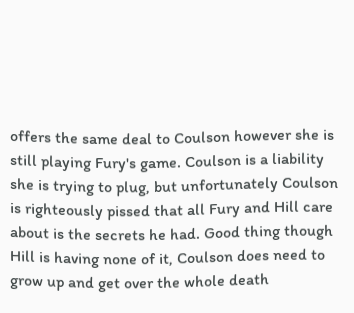offers the same deal to Coulson however she is still playing Fury's game. Coulson is a liability she is trying to plug, but unfortunately Coulson is righteously pissed that all Fury and Hill care about is the secrets he had. Good thing though Hill is having none of it, Coulson does need to grow up and get over the whole death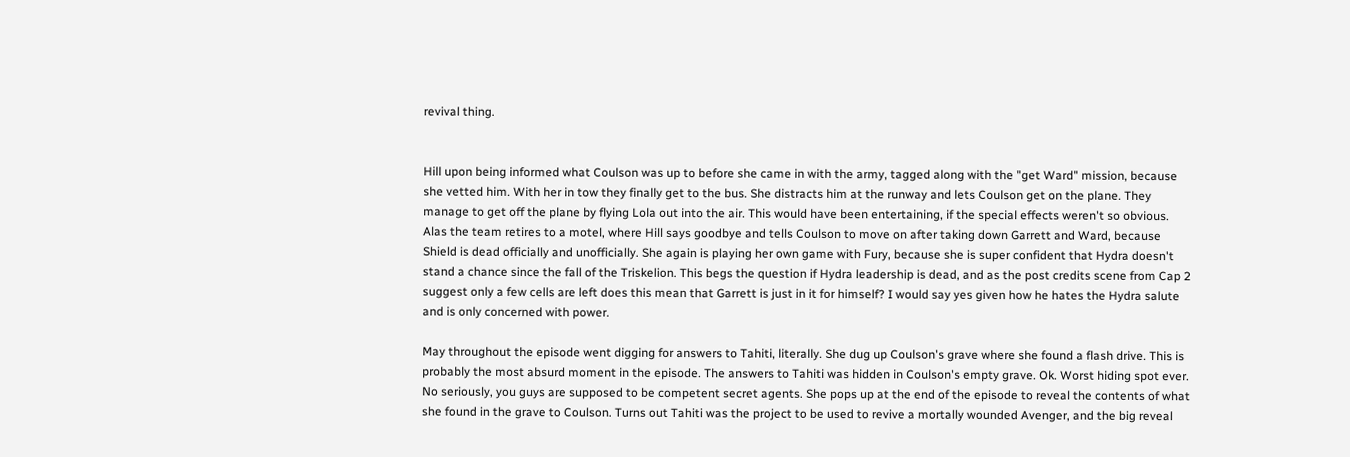revival thing.


Hill upon being informed what Coulson was up to before she came in with the army, tagged along with the "get Ward" mission, because she vetted him. With her in tow they finally get to the bus. She distracts him at the runway and lets Coulson get on the plane. They manage to get off the plane by flying Lola out into the air. This would have been entertaining, if the special effects weren't so obvious. Alas the team retires to a motel, where Hill says goodbye and tells Coulson to move on after taking down Garrett and Ward, because Shield is dead officially and unofficially. She again is playing her own game with Fury, because she is super confident that Hydra doesn't stand a chance since the fall of the Triskelion. This begs the question if Hydra leadership is dead, and as the post credits scene from Cap 2 suggest only a few cells are left does this mean that Garrett is just in it for himself? I would say yes given how he hates the Hydra salute and is only concerned with power.

May throughout the episode went digging for answers to Tahiti, literally. She dug up Coulson's grave where she found a flash drive. This is probably the most absurd moment in the episode. The answers to Tahiti was hidden in Coulson's empty grave. Ok. Worst hiding spot ever. No seriously, you guys are supposed to be competent secret agents. She pops up at the end of the episode to reveal the contents of what she found in the grave to Coulson. Turns out Tahiti was the project to be used to revive a mortally wounded Avenger, and the big reveal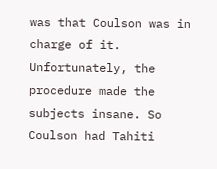was that Coulson was in charge of it. Unfortunately, the procedure made the subjects insane. So Coulson had Tahiti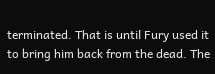terminated. That is until Fury used it to bring him back from the dead. The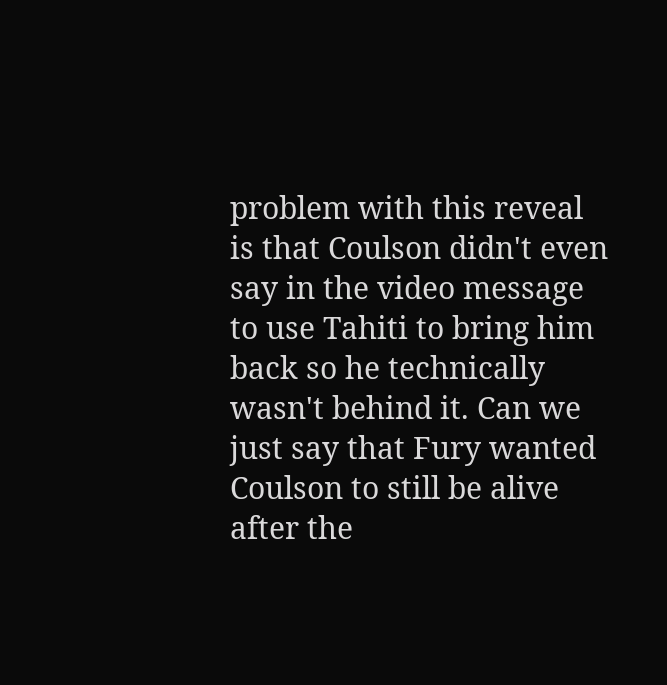problem with this reveal is that Coulson didn't even say in the video message to use Tahiti to bring him back so he technically wasn't behind it. Can we just say that Fury wanted Coulson to still be alive after the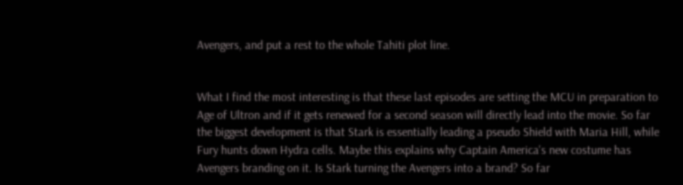Avengers, and put a rest to the whole Tahiti plot line.


What I find the most interesting is that these last episodes are setting the MCU in preparation to Age of Ultron and if it gets renewed for a second season will directly lead into the movie. So far the biggest development is that Stark is essentially leading a pseudo Shield with Maria Hill, while Fury hunts down Hydra cells. Maybe this explains why Captain America's new costume has Avengers branding on it. Is Stark turning the Avengers into a brand? So far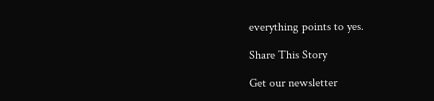everything points to yes.

Share This Story

Get our newsletter